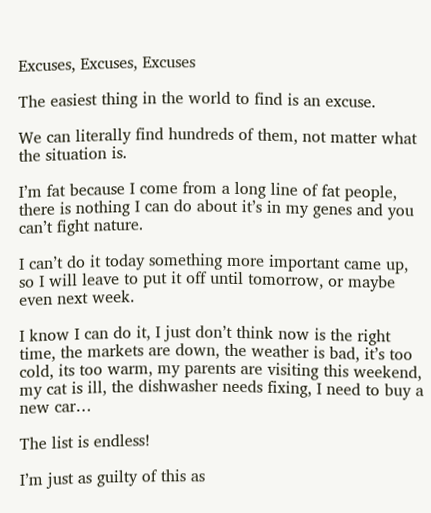Excuses, Excuses, Excuses

The easiest thing in the world to find is an excuse.

We can literally find hundreds of them, not matter what the situation is.

I’m fat because I come from a long line of fat people, there is nothing I can do about it’s in my genes and you can’t fight nature.

I can’t do it today something more important came up, so I will leave to put it off until tomorrow, or maybe even next week.

I know I can do it, I just don’t think now is the right time, the markets are down, the weather is bad, it’s too cold, its too warm, my parents are visiting this weekend, my cat is ill, the dishwasher needs fixing, I need to buy a new car…

The list is endless!

I’m just as guilty of this as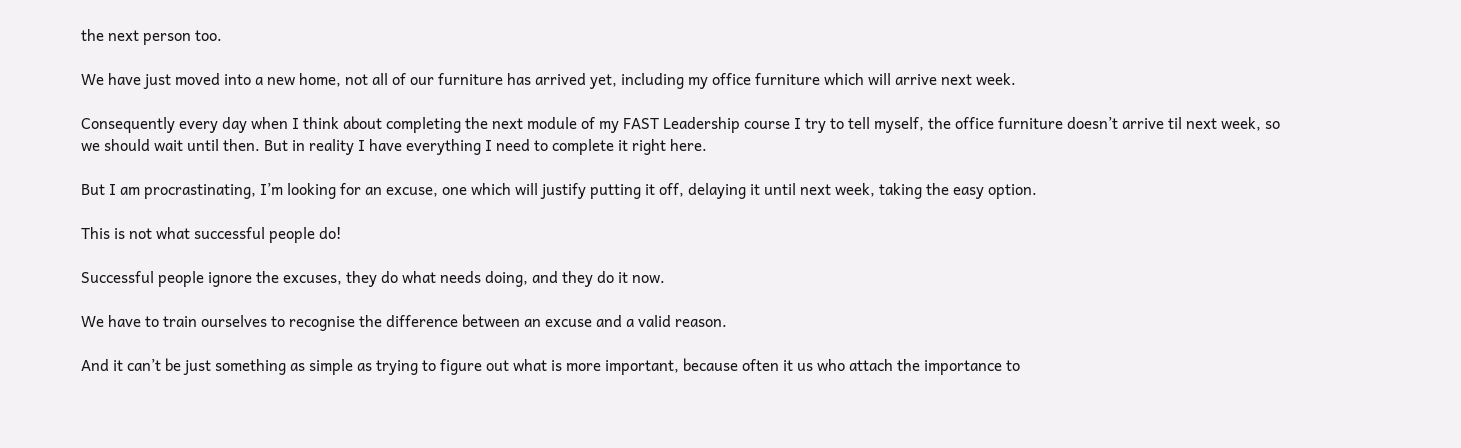the next person too.

We have just moved into a new home, not all of our furniture has arrived yet, including my office furniture which will arrive next week.

Consequently every day when I think about completing the next module of my FAST Leadership course I try to tell myself, the office furniture doesn’t arrive til next week, so we should wait until then. But in reality I have everything I need to complete it right here.

But I am procrastinating, I’m looking for an excuse, one which will justify putting it off, delaying it until next week, taking the easy option.

This is not what successful people do!

Successful people ignore the excuses, they do what needs doing, and they do it now.

We have to train ourselves to recognise the difference between an excuse and a valid reason.

And it can’t be just something as simple as trying to figure out what is more important, because often it us who attach the importance to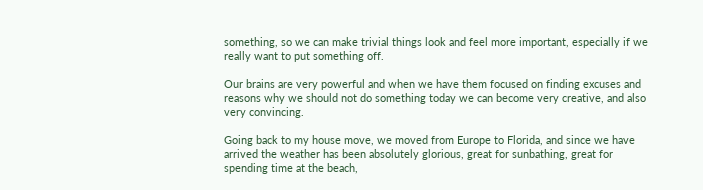something, so we can make trivial things look and feel more important, especially if we really want to put something off.

Our brains are very powerful and when we have them focused on finding excuses and reasons why we should not do something today we can become very creative, and also very convincing.

Going back to my house move, we moved from Europe to Florida, and since we have arrived the weather has been absolutely glorious, great for sunbathing, great for spending time at the beach,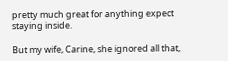pretty much great for anything expect staying inside.

But my wife, Carine, she ignored all that,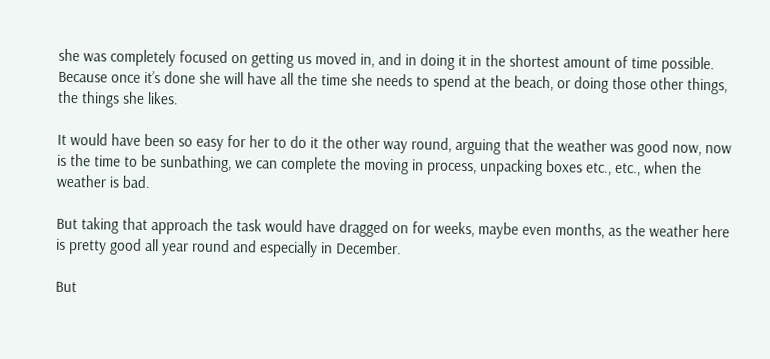she was completely focused on getting us moved in, and in doing it in the shortest amount of time possible. Because once it’s done she will have all the time she needs to spend at the beach, or doing those other things, the things she likes.

It would have been so easy for her to do it the other way round, arguing that the weather was good now, now is the time to be sunbathing, we can complete the moving in process, unpacking boxes etc., etc., when the weather is bad.

But taking that approach the task would have dragged on for weeks, maybe even months, as the weather here is pretty good all year round and especially in December.

But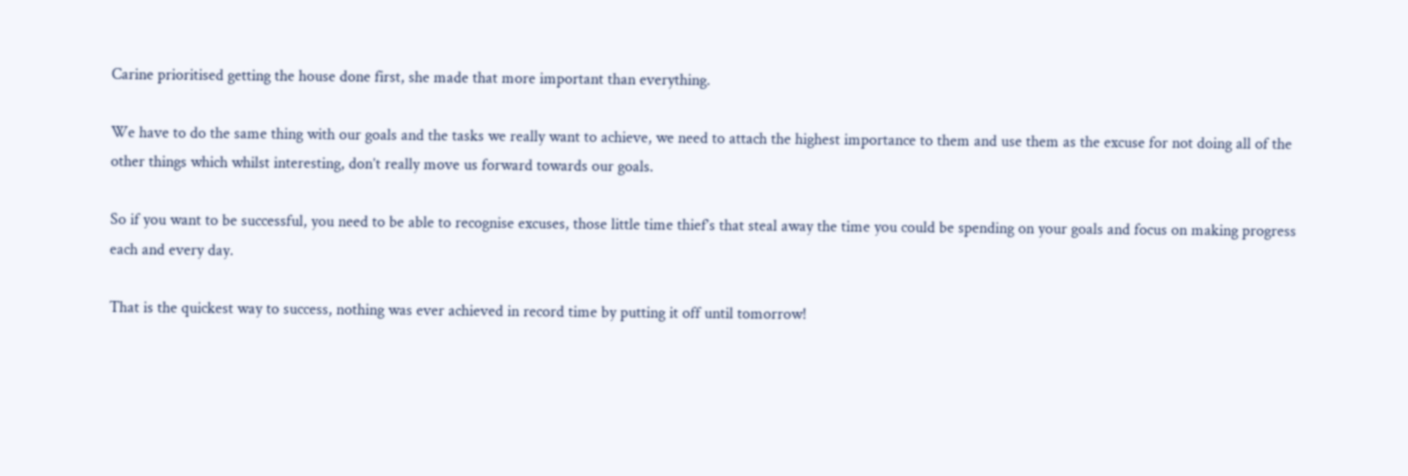Carine prioritised getting the house done first, she made that more important than everything.

We have to do the same thing with our goals and the tasks we really want to achieve, we need to attach the highest importance to them and use them as the excuse for not doing all of the other things which whilst interesting, don’t really move us forward towards our goals.

So if you want to be successful, you need to be able to recognise excuses, those little time thief’s that steal away the time you could be spending on your goals and focus on making progress each and every day.

That is the quickest way to success, nothing was ever achieved in record time by putting it off until tomorrow!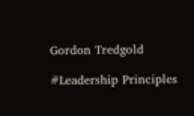Gordon Tredgold

#Leadership Principles